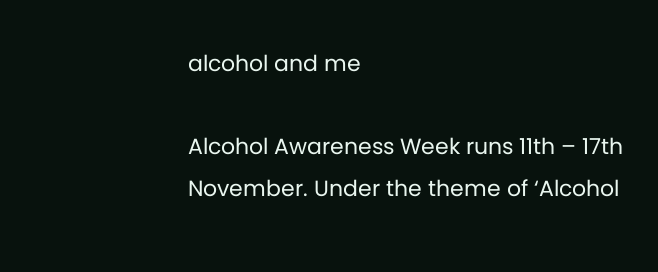alcohol and me

Alcohol Awareness Week runs 11th – 17th November. Under the theme of ‘Alcohol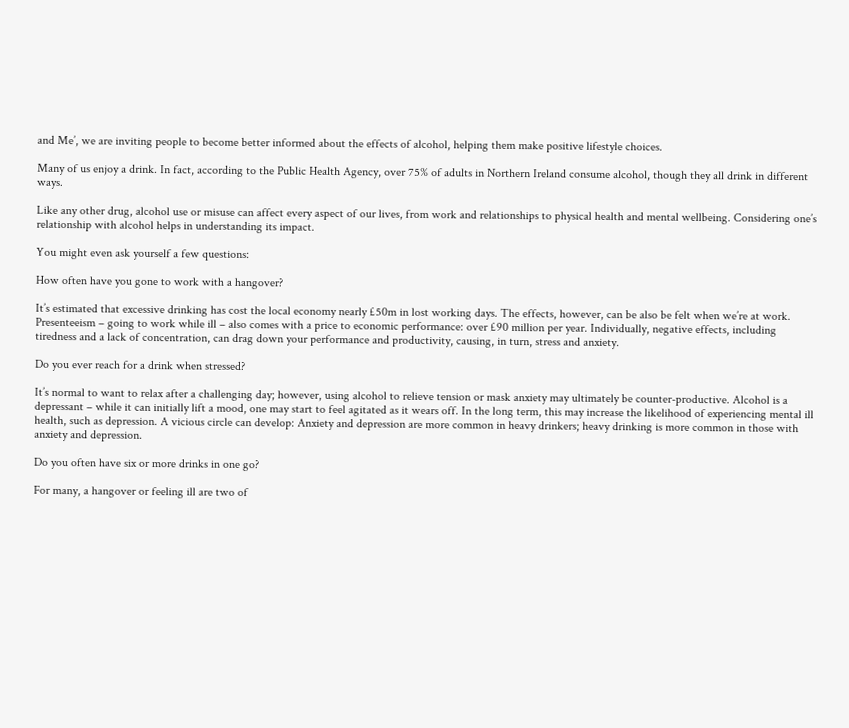and Me’, we are inviting people to become better informed about the effects of alcohol, helping them make positive lifestyle choices.

Many of us enjoy a drink. In fact, according to the Public Health Agency, over 75% of adults in Northern Ireland consume alcohol, though they all drink in different ways.

Like any other drug, alcohol use or misuse can affect every aspect of our lives, from work and relationships to physical health and mental wellbeing. Considering one’s relationship with alcohol helps in understanding its impact.

You might even ask yourself a few questions:

How often have you gone to work with a hangover?

It’s estimated that excessive drinking has cost the local economy nearly £50m in lost working days. The effects, however, can be also be felt when we’re at work. Presenteeism – going to work while ill – also comes with a price to economic performance: over £90 million per year. Individually, negative effects, including tiredness and a lack of concentration, can drag down your performance and productivity, causing, in turn, stress and anxiety.

Do you ever reach for a drink when stressed?

It’s normal to want to relax after a challenging day; however, using alcohol to relieve tension or mask anxiety may ultimately be counter-productive. Alcohol is a depressant – while it can initially lift a mood, one may start to feel agitated as it wears off. In the long term, this may increase the likelihood of experiencing mental ill health, such as depression. A vicious circle can develop: Anxiety and depression are more common in heavy drinkers; heavy drinking is more common in those with anxiety and depression.

Do you often have six or more drinks in one go?

For many, a hangover or feeling ill are two of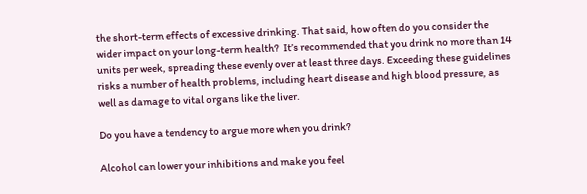the short-term effects of excessive drinking. That said, how often do you consider the wider impact on your long-term health?  It’s recommended that you drink no more than 14 units per week, spreading these evenly over at least three days. Exceeding these guidelines risks a number of health problems, including heart disease and high blood pressure, as well as damage to vital organs like the liver.

Do you have a tendency to argue more when you drink?

Alcohol can lower your inhibitions and make you feel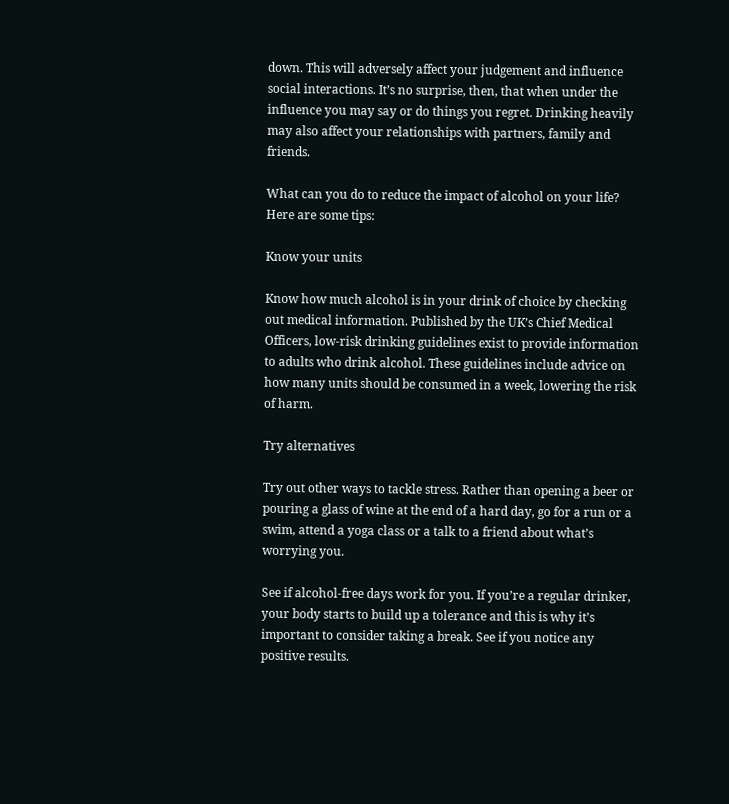down. This will adversely affect your judgement and influence social interactions. It’s no surprise, then, that when under the influence you may say or do things you regret. Drinking heavily may also affect your relationships with partners, family and friends.

What can you do to reduce the impact of alcohol on your life? Here are some tips:

Know your units

Know how much alcohol is in your drink of choice by checking out medical information. Published by the UK’s Chief Medical Officers, low-risk drinking guidelines exist to provide information to adults who drink alcohol. These guidelines include advice on how many units should be consumed in a week, lowering the risk of harm.

Try alternatives

Try out other ways to tackle stress. Rather than opening a beer or pouring a glass of wine at the end of a hard day, go for a run or a swim, attend a yoga class or a talk to a friend about what’s worrying you.

See if alcohol-free days work for you. If you’re a regular drinker, your body starts to build up a tolerance and this is why it’s important to consider taking a break. See if you notice any positive results.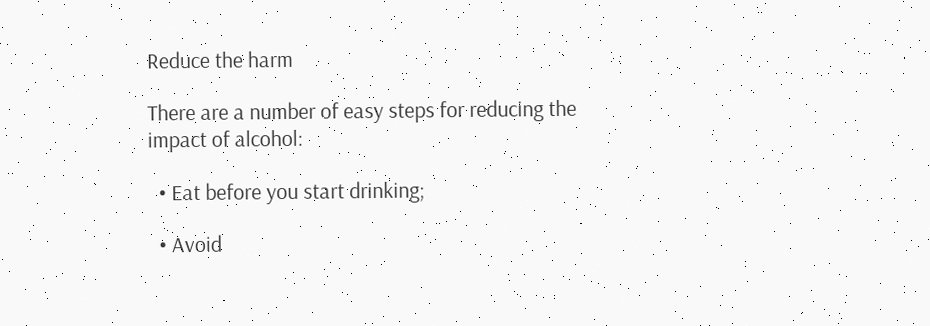Reduce the harm

There are a number of easy steps for reducing the impact of alcohol:

  • Eat before you start drinking;

  • Avoid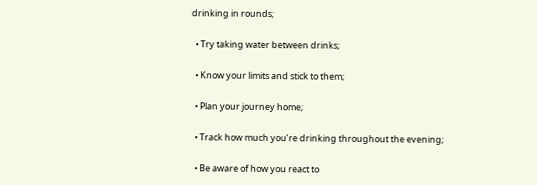drinking in rounds;

  • Try taking water between drinks;

  • Know your limits and stick to them;

  • Plan your journey home;

  • Track how much you’re drinking throughout the evening;

  • Be aware of how you react to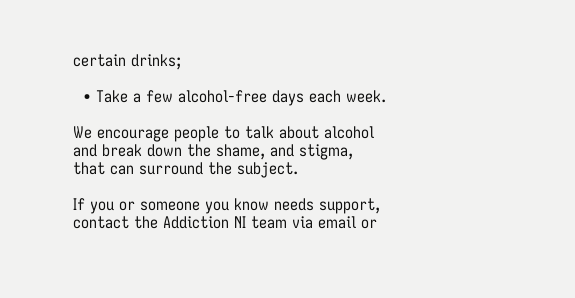certain drinks;

  • Take a few alcohol-free days each week.

We encourage people to talk about alcohol and break down the shame, and stigma, that can surround the subject.

If you or someone you know needs support, contact the Addiction NI team via email or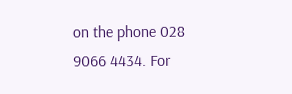on the phone 028 9066 4434. For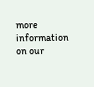more information on our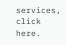services, click here.